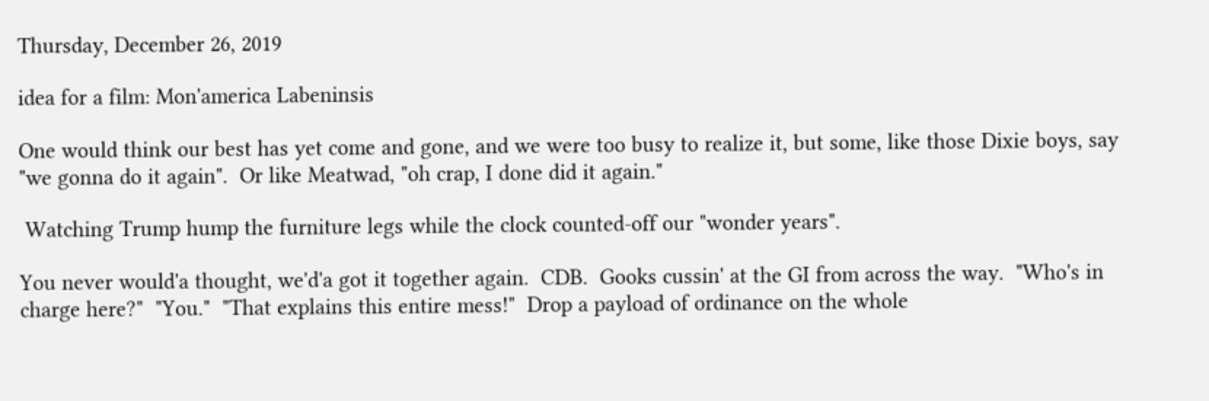Thursday, December 26, 2019

idea for a film: Mon'america Labeninsis

One would think our best has yet come and gone, and we were too busy to realize it, but some, like those Dixie boys, say "we gonna do it again".  Or like Meatwad, "oh crap, I done did it again."

 Watching Trump hump the furniture legs while the clock counted-off our "wonder years".

You never would'a thought, we'd'a got it together again.  CDB.  Gooks cussin' at the GI from across the way.  "Who's in charge here?"  "You."  "That explains this entire mess!"  Drop a payload of ordinance on the whole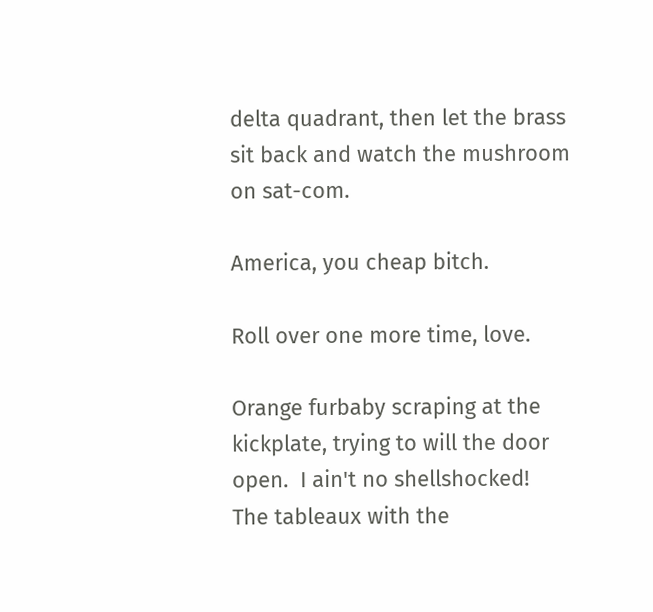delta quadrant, then let the brass sit back and watch the mushroom on sat-com.

America, you cheap bitch.

Roll over one more time, love.

Orange furbaby scraping at the kickplate, trying to will the door open.  I ain't no shellshocked!  The tableaux with the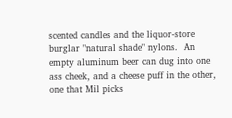scented candles and the liquor-store burglar "natural shade" nylons.  An empty aluminum beer can dug into one ass cheek, and a cheese puff in the other, one that Mil picks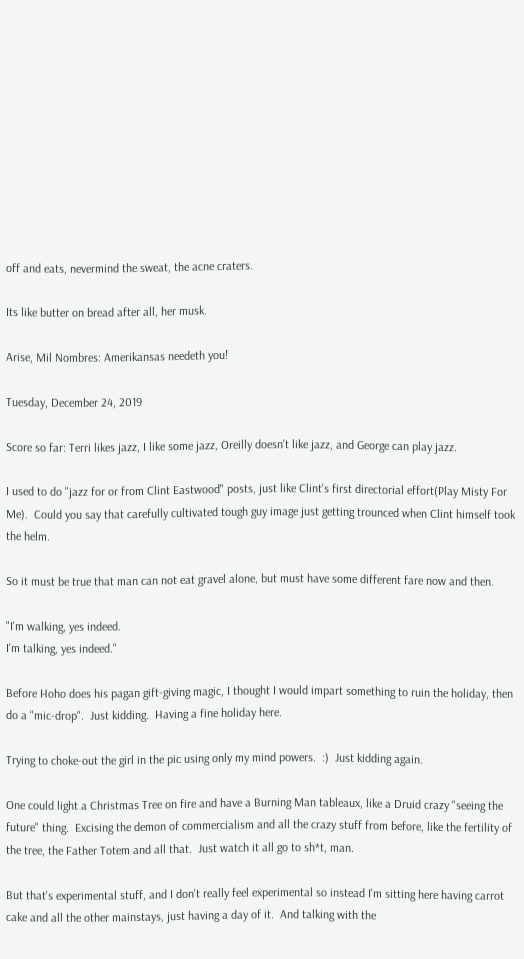off and eats, nevermind the sweat, the acne craters.

Its like butter on bread after all, her musk.

Arise, Mil Nombres: Amerikansas needeth you!

Tuesday, December 24, 2019

Score so far: Terri likes jazz, I like some jazz, Oreilly doesn't like jazz, and George can play jazz.

I used to do "jazz for or from Clint Eastwood" posts, just like Clint's first directorial effort(Play Misty For Me).  Could you say that carefully cultivated tough guy image just getting trounced when Clint himself took the helm.

So it must be true that man can not eat gravel alone, but must have some different fare now and then.

"I'm walking, yes indeed.
I'm talking, yes indeed."

Before Hoho does his pagan gift-giving magic, I thought I would impart something to ruin the holiday, then do a "mic-drop".  Just kidding.  Having a fine holiday here.

Trying to choke-out the girl in the pic using only my mind powers.  :)  Just kidding again.

One could light a Christmas Tree on fire and have a Burning Man tableaux, like a Druid crazy "seeing the future" thing.  Excising the demon of commercialism and all the crazy stuff from before, like the fertility of the tree, the Father Totem and all that.  Just watch it all go to sh*t, man.

But that's experimental stuff, and I don't really feel experimental so instead I'm sitting here having carrot cake and all the other mainstays, just having a day of it.  And talking with the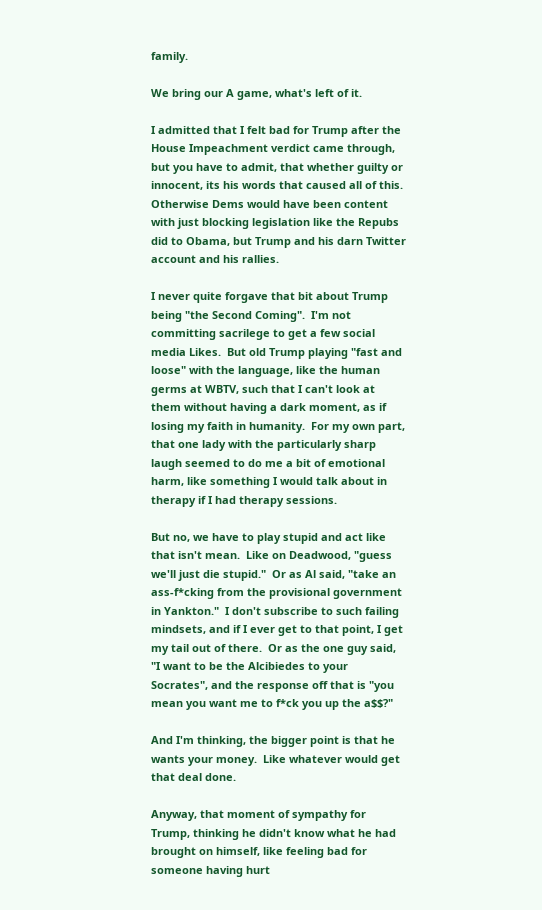family.

We bring our A game, what's left of it.

I admitted that I felt bad for Trump after the House Impeachment verdict came through, but you have to admit, that whether guilty or innocent, its his words that caused all of this.  Otherwise Dems would have been content with just blocking legislation like the Repubs did to Obama, but Trump and his darn Twitter account and his rallies.

I never quite forgave that bit about Trump being "the Second Coming".  I'm not committing sacrilege to get a few social media Likes.  But old Trump playing "fast and loose" with the language, like the human germs at WBTV, such that I can't look at them without having a dark moment, as if losing my faith in humanity.  For my own part, that one lady with the particularly sharp laugh seemed to do me a bit of emotional harm, like something I would talk about in therapy if I had therapy sessions.

But no, we have to play stupid and act like that isn't mean.  Like on Deadwood, "guess we'll just die stupid."  Or as Al said, "take an ass-f*cking from the provisional government in Yankton."  I don't subscribe to such failing mindsets, and if I ever get to that point, I get my tail out of there.  Or as the one guy said, "I want to be the Alcibiedes to your Socrates", and the response off that is "you mean you want me to f*ck you up the a$$?"

And I'm thinking, the bigger point is that he wants your money.  Like whatever would get that deal done.

Anyway, that moment of sympathy for Trump, thinking he didn't know what he had brought on himself, like feeling bad for someone having hurt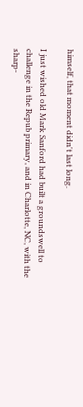himself, that moment didn't last long.

I just wished old Mark Sanford had built a groundswell to challenge in the Repub primary, and in Charlotte, NC, with the sharp-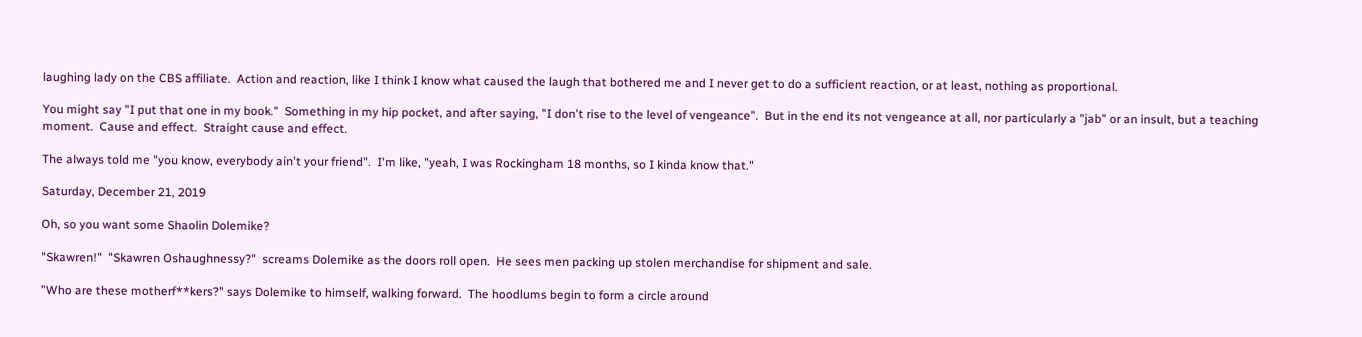laughing lady on the CBS affiliate.  Action and reaction, like I think I know what caused the laugh that bothered me and I never get to do a sufficient reaction, or at least, nothing as proportional.

You might say "I put that one in my book."  Something in my hip pocket, and after saying, "I don't rise to the level of vengeance".  But in the end its not vengeance at all, nor particularly a "jab" or an insult, but a teaching moment.  Cause and effect.  Straight cause and effect.

The always told me "you know, everybody ain't your friend".  I'm like, "yeah, I was Rockingham 18 months, so I kinda know that."

Saturday, December 21, 2019

Oh, so you want some Shaolin Dolemike?

"Skawren!"  "Skawren Oshaughnessy?"  screams Dolemike as the doors roll open.  He sees men packing up stolen merchandise for shipment and sale.

"Who are these motherf**kers?" says Dolemike to himself, walking forward.  The hoodlums begin to form a circle around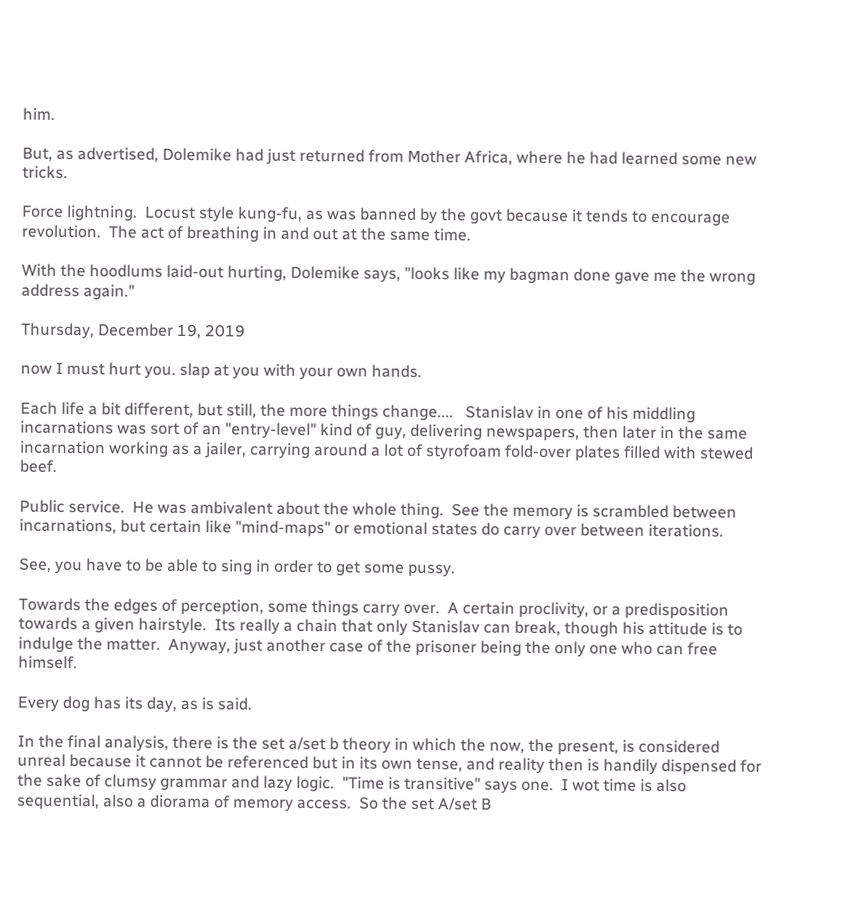him.

But, as advertised, Dolemike had just returned from Mother Africa, where he had learned some new tricks.

Force lightning.  Locust style kung-fu, as was banned by the govt because it tends to encourage revolution.  The act of breathing in and out at the same time.

With the hoodlums laid-out hurting, Dolemike says, "looks like my bagman done gave me the wrong address again."

Thursday, December 19, 2019

now I must hurt you. slap at you with your own hands.

Each life a bit different, but still, the more things change....   Stanislav in one of his middling incarnations was sort of an "entry-level" kind of guy, delivering newspapers, then later in the same incarnation working as a jailer, carrying around a lot of styrofoam fold-over plates filled with stewed beef.

Public service.  He was ambivalent about the whole thing.  See the memory is scrambled between incarnations, but certain like "mind-maps" or emotional states do carry over between iterations.

See, you have to be able to sing in order to get some pussy.

Towards the edges of perception, some things carry over.  A certain proclivity, or a predisposition towards a given hairstyle.  Its really a chain that only Stanislav can break, though his attitude is to indulge the matter.  Anyway, just another case of the prisoner being the only one who can free himself.

Every dog has its day, as is said.

In the final analysis, there is the set a/set b theory in which the now, the present, is considered unreal because it cannot be referenced but in its own tense, and reality then is handily dispensed for the sake of clumsy grammar and lazy logic.  "Time is transitive" says one.  I wot time is also sequential, also a diorama of memory access.  So the set A/set B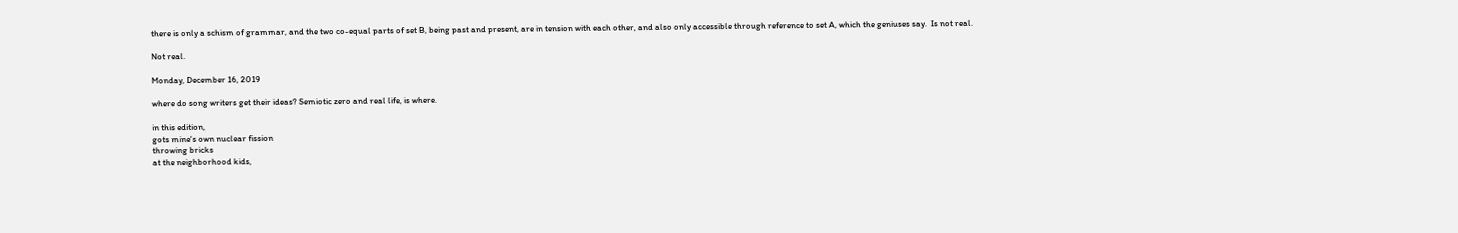there is only a schism of grammar, and the two co-equal parts of set B, being past and present, are in tension with each other, and also only accessible through reference to set A, which the geniuses say.  Is not real.

Not real.

Monday, December 16, 2019

where do song writers get their ideas? Semiotic zero and real life, is where.

in this edition,
gots mine's own nuclear fission
throwing bricks
at the neighborhood kids,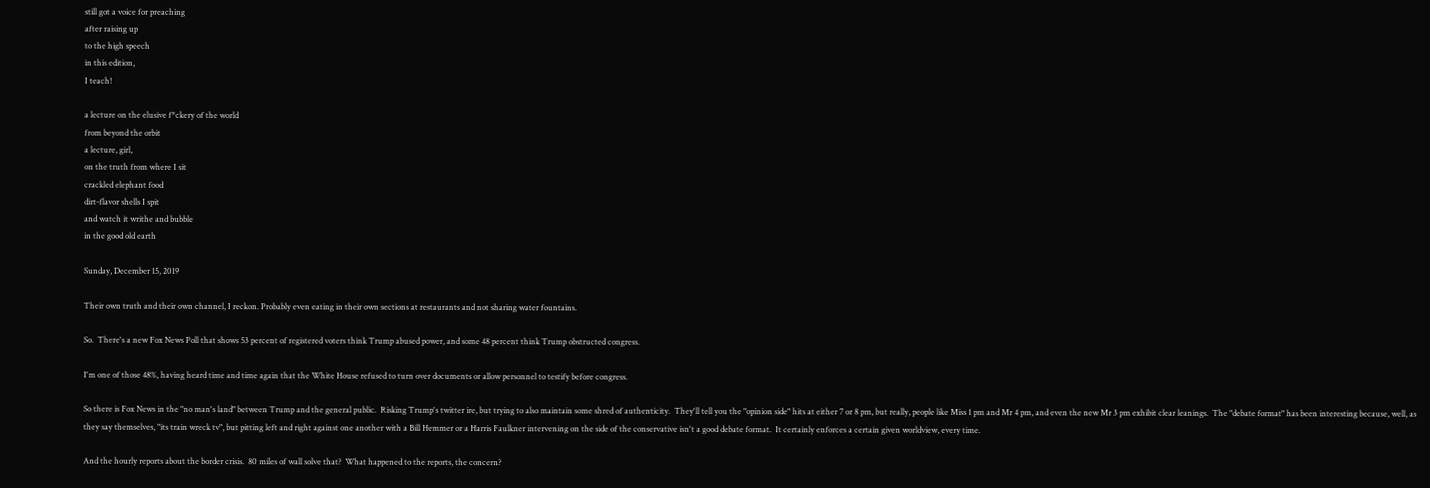still got a voice for preaching
after raising up
to the high speech
in this edition,
I teach!

a lecture on the elusive f*ckery of the world
from beyond the orbit
a lecture, girl,
on the truth from where I sit
crackled elephant food
dirt-flavor shells I spit
and watch it writhe and bubble
in the good old earth

Sunday, December 15, 2019

Their own truth and their own channel, I reckon. Probably even eating in their own sections at restaurants and not sharing water fountains.

So.  There's a new Fox News Poll that shows 53 percent of registered voters think Trump abused power, and some 48 percent think Trump obstructed congress.

I'm one of those 48%, having heard time and time again that the White House refused to turn over documents or allow personnel to testify before congress.

So there is Fox News in the "no man's land" between Trump and the general public.  Risking Trump's twitter ire, but trying to also maintain some shred of authenticity.  They'll tell you the "opinion side" hits at either 7 or 8 pm, but really, people like Miss 1 pm and Mr 4 pm, and even the new Mr 3 pm exhibit clear leanings.  The "debate format" has been interesting because, well, as they say themselves, "its train wreck tv", but pitting left and right against one another with a Bill Hemmer or a Harris Faulkner intervening on the side of the conservative isn't a good debate format.  It certainly enforces a certain given worldview, every time.

And the hourly reports about the border crisis.  80 miles of wall solve that?  What happened to the reports, the concern?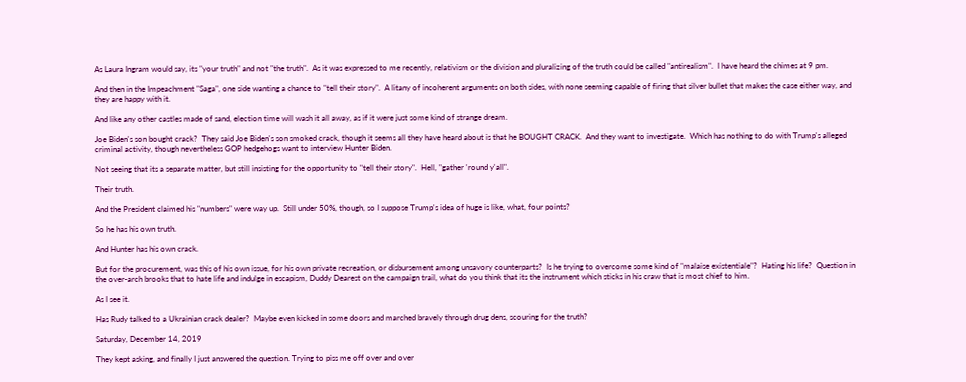As Laura Ingram would say, its "your truth" and not "the truth".  As it was expressed to me recently, relativism or the division and pluralizing of the truth could be called "antirealism".  I have heard the chimes at 9 pm.

And then in the Impeachment "Saga", one side wanting a chance to "tell their story".  A litany of incoherent arguments on both sides, with none seeming capable of firing that silver bullet that makes the case either way, and they are happy with it.

And like any other castles made of sand, election time will wash it all away, as if it were just some kind of strange dream.

Joe Biden's son bought crack?  They said Joe Biden's son smoked crack, though it seems all they have heard about is that he BOUGHT CRACK.  And they want to investigate.  Which has nothing to do with Trump's alleged criminal activity, though nevertheless GOP hedgehogs want to interview Hunter Biden.

Not seeing that its a separate matter, but still insisting for the opportunity to "tell their story".  Hell, "gather 'round y'all".

Their truth.

And the President claimed his "numbers" were way up.  Still under 50%, though, so I suppose Trump's idea of huge is like, what, four points?

So he has his own truth.

And Hunter has his own crack.

But for the procurement, was this of his own issue, for his own private recreation, or disbursement among unsavory counterparts?  Is he trying to overcome some kind of "malaise existentiale"?  Hating his life?  Question in the over-arch brooks that to hate life and indulge in escapism, Duddy Dearest on the campaign trail, what do you think that its the instrument which sticks in his craw that is most chief to him.

As I see it.

Has Rudy talked to a Ukrainian crack dealer?  Maybe even kicked in some doors and marched bravely through drug dens, scouring for the truth?

Saturday, December 14, 2019

They kept asking, and finally I just answered the question. Trying to piss me off over and over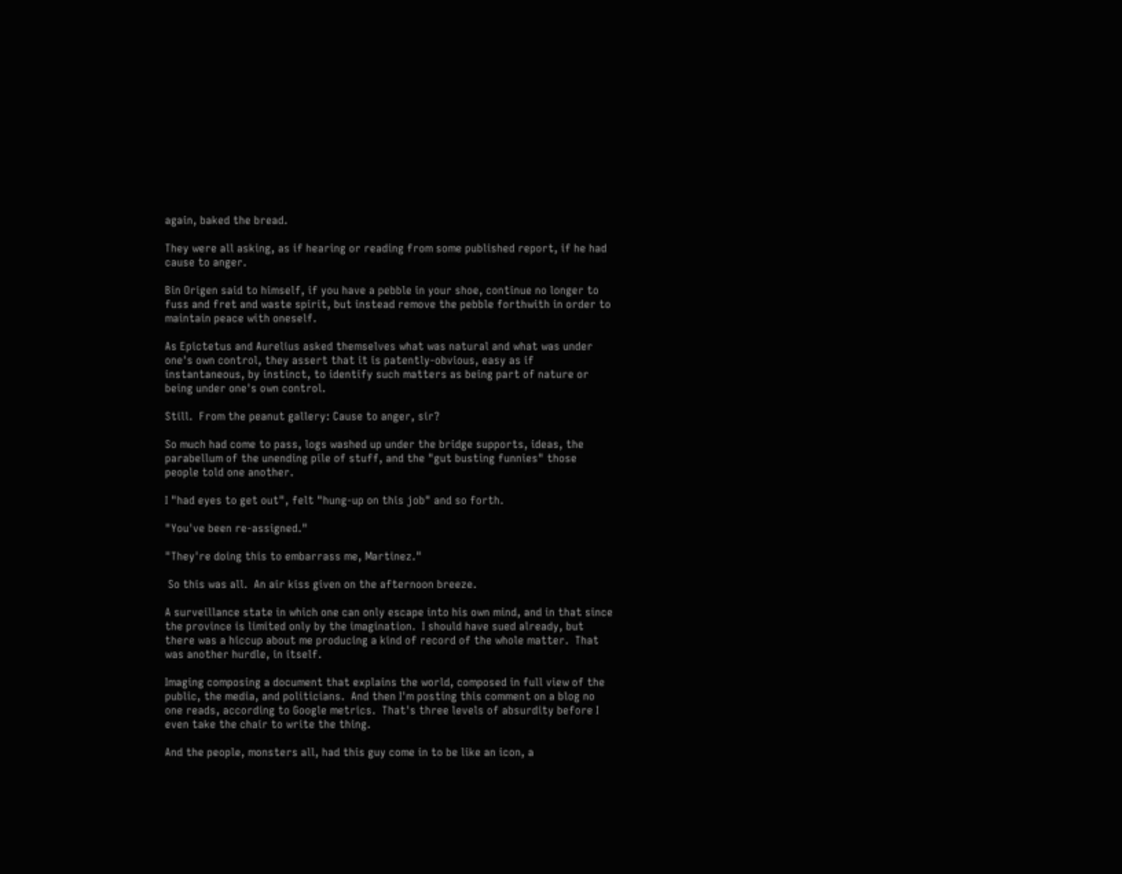again, baked the bread.

They were all asking, as if hearing or reading from some published report, if he had cause to anger.

Bin Origen said to himself, if you have a pebble in your shoe, continue no longer to fuss and fret and waste spirit, but instead remove the pebble forthwith in order to maintain peace with oneself.

As Epictetus and Aurelius asked themselves what was natural and what was under one's own control, they assert that it is patently-obvious, easy as if instantaneous, by instinct, to identify such matters as being part of nature or being under one's own control.

Still.  From the peanut gallery: Cause to anger, sir?

So much had come to pass, logs washed up under the bridge supports, ideas, the parabellum of the unending pile of stuff, and the "gut busting funnies" those people told one another.

I "had eyes to get out", felt "hung-up on this job" and so forth.

"You've been re-assigned."

"They're doing this to embarrass me, Martinez."

 So this was all.  An air kiss given on the afternoon breeze.

A surveillance state in which one can only escape into his own mind, and in that since the province is limited only by the imagination.  I should have sued already, but there was a hiccup about me producing a kind of record of the whole matter.  That was another hurdle, in itself.

Imaging composing a document that explains the world, composed in full view of the public, the media, and politicians.  And then I'm posting this comment on a blog no one reads, according to Google metrics.  That's three levels of absurdity before I even take the chair to write the thing.

And the people, monsters all, had this guy come in to be like an icon, a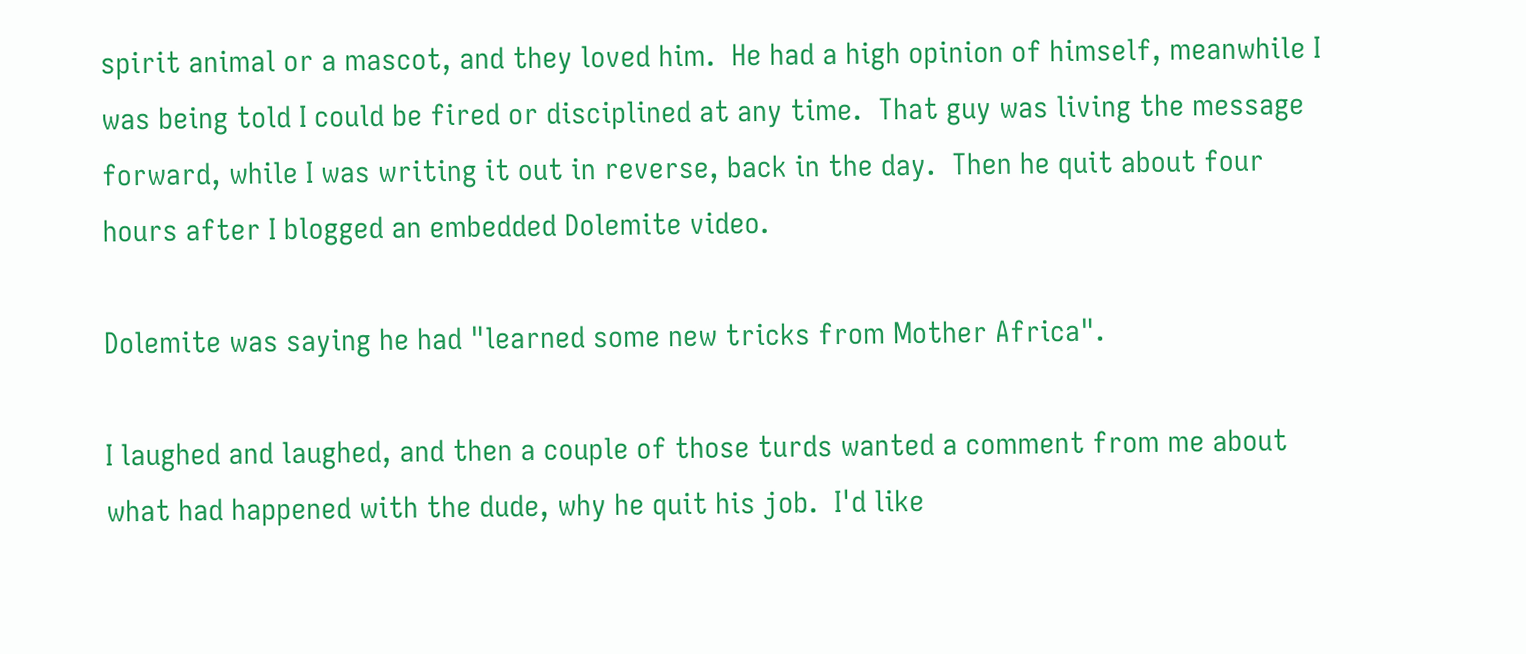spirit animal or a mascot, and they loved him.  He had a high opinion of himself, meanwhile I was being told I could be fired or disciplined at any time.  That guy was living the message forward, while I was writing it out in reverse, back in the day.  Then he quit about four hours after I blogged an embedded Dolemite video.

Dolemite was saying he had "learned some new tricks from Mother Africa".

I laughed and laughed, and then a couple of those turds wanted a comment from me about what had happened with the dude, why he quit his job.  I'd like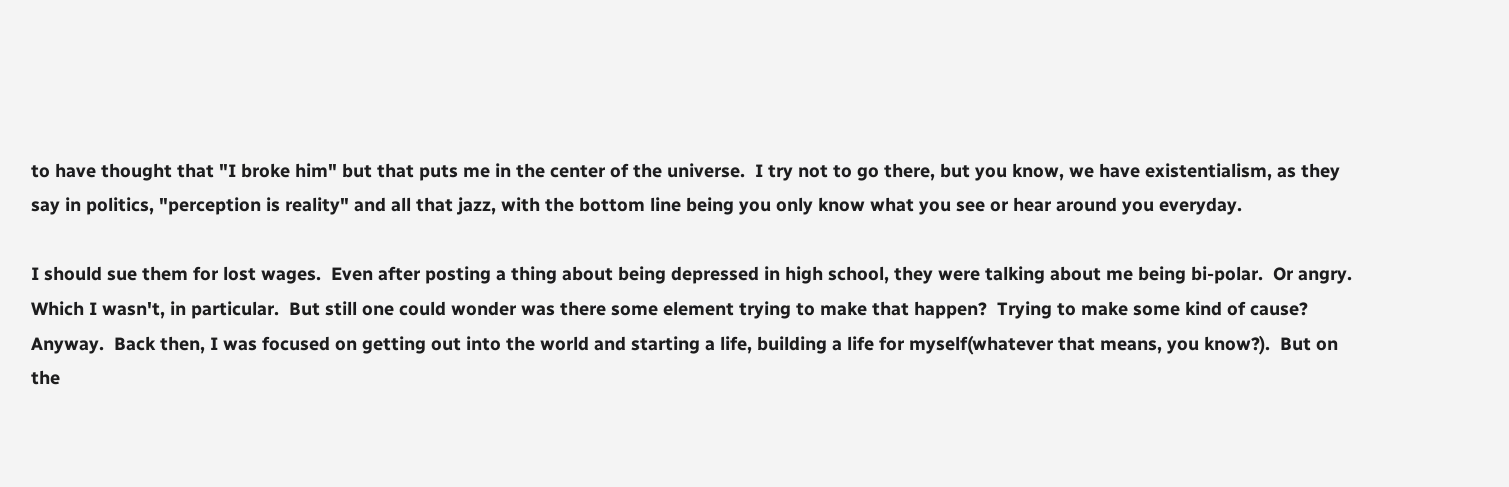to have thought that "I broke him" but that puts me in the center of the universe.  I try not to go there, but you know, we have existentialism, as they say in politics, "perception is reality" and all that jazz, with the bottom line being you only know what you see or hear around you everyday.

I should sue them for lost wages.  Even after posting a thing about being depressed in high school, they were talking about me being bi-polar.  Or angry.  Which I wasn't, in particular.  But still one could wonder was there some element trying to make that happen?  Trying to make some kind of cause?  Anyway.  Back then, I was focused on getting out into the world and starting a life, building a life for myself(whatever that means, you know?).  But on the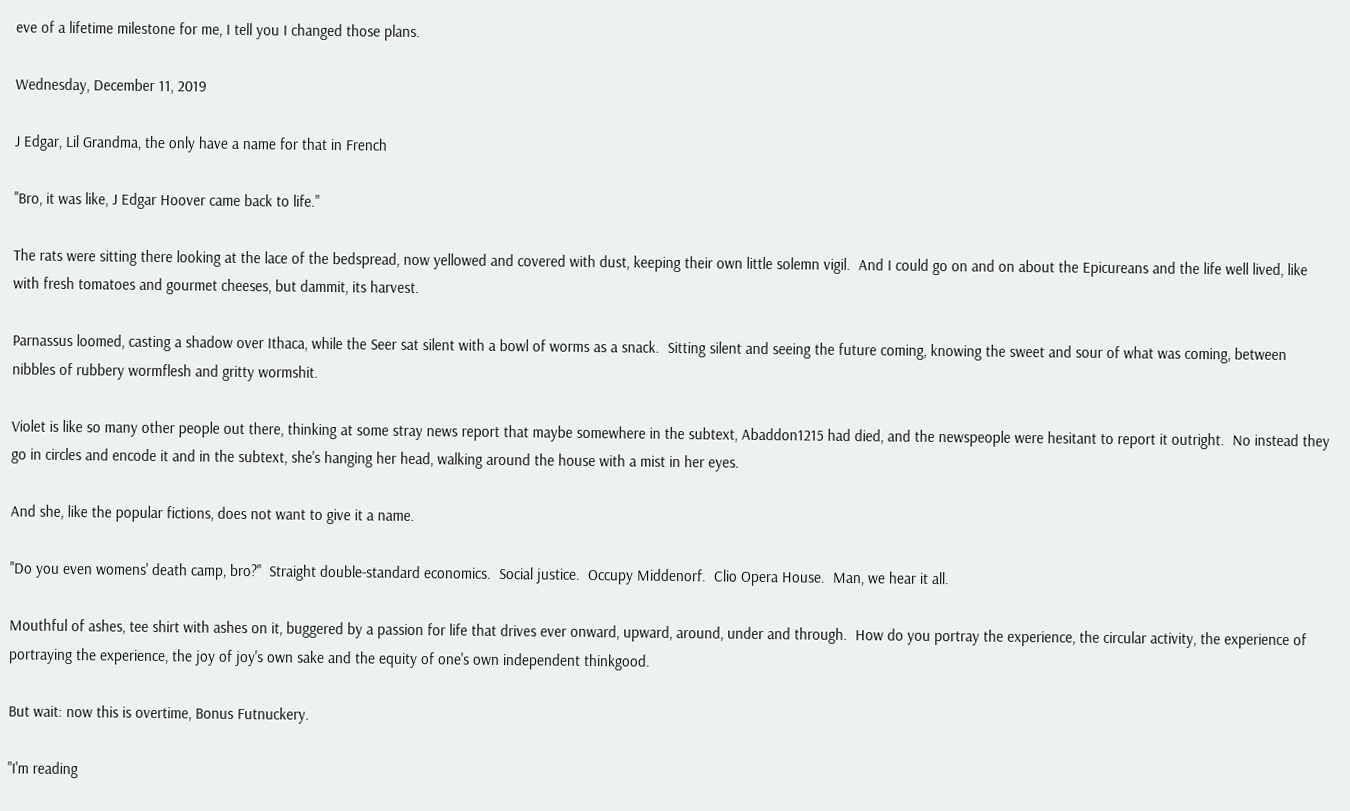eve of a lifetime milestone for me, I tell you I changed those plans.

Wednesday, December 11, 2019

J Edgar, Lil Grandma, the only have a name for that in French

"Bro, it was like, J Edgar Hoover came back to life."

The rats were sitting there looking at the lace of the bedspread, now yellowed and covered with dust, keeping their own little solemn vigil.  And I could go on and on about the Epicureans and the life well lived, like with fresh tomatoes and gourmet cheeses, but dammit, its harvest.

Parnassus loomed, casting a shadow over Ithaca, while the Seer sat silent with a bowl of worms as a snack.  Sitting silent and seeing the future coming, knowing the sweet and sour of what was coming, between nibbles of rubbery wormflesh and gritty wormshit.

Violet is like so many other people out there, thinking at some stray news report that maybe somewhere in the subtext, Abaddon1215 had died, and the newspeople were hesitant to report it outright.  No instead they go in circles and encode it and in the subtext, she's hanging her head, walking around the house with a mist in her eyes.

And she, like the popular fictions, does not want to give it a name.

"Do you even womens' death camp, bro?"  Straight double-standard economics.  Social justice.  Occupy Middenorf.  Clio Opera House.  Man, we hear it all.

Mouthful of ashes, tee shirt with ashes on it, buggered by a passion for life that drives ever onward, upward, around, under and through.  How do you portray the experience, the circular activity, the experience of portraying the experience, the joy of joy's own sake and the equity of one's own independent thinkgood.

But wait: now this is overtime, Bonus Futnuckery.

"I'm reading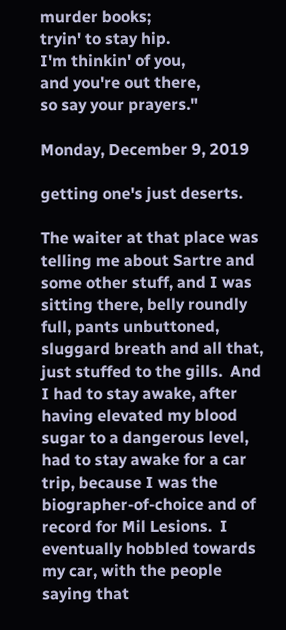murder books;
tryin' to stay hip.
I'm thinkin' of you,
and you're out there,
so say your prayers."

Monday, December 9, 2019

getting one's just deserts.

The waiter at that place was telling me about Sartre and some other stuff, and I was sitting there, belly roundly full, pants unbuttoned, sluggard breath and all that, just stuffed to the gills.  And I had to stay awake, after having elevated my blood sugar to a dangerous level, had to stay awake for a car trip, because I was the biographer-of-choice and of record for Mil Lesions.  I eventually hobbled towards my car, with the people saying that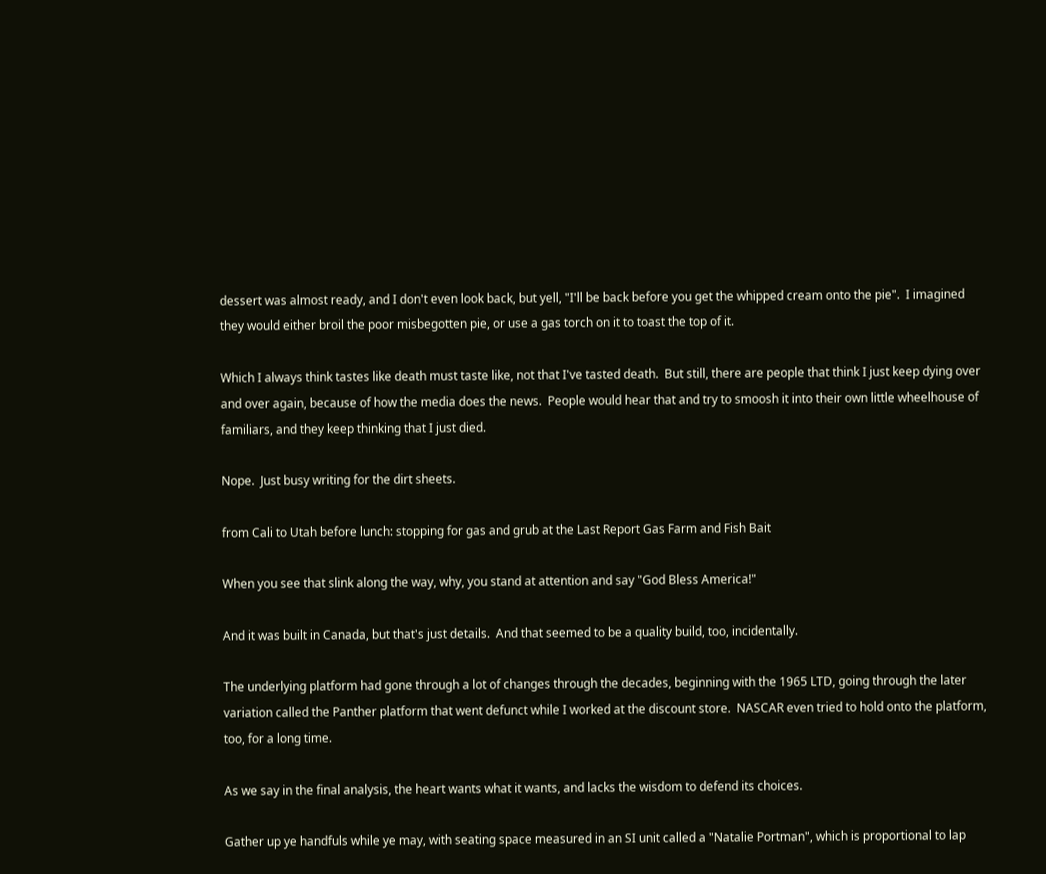dessert was almost ready, and I don't even look back, but yell, "I'll be back before you get the whipped cream onto the pie".  I imagined they would either broil the poor misbegotten pie, or use a gas torch on it to toast the top of it.

Which I always think tastes like death must taste like, not that I've tasted death.  But still, there are people that think I just keep dying over and over again, because of how the media does the news.  People would hear that and try to smoosh it into their own little wheelhouse of familiars, and they keep thinking that I just died.

Nope.  Just busy writing for the dirt sheets.

from Cali to Utah before lunch: stopping for gas and grub at the Last Report Gas Farm and Fish Bait

When you see that slink along the way, why, you stand at attention and say "God Bless America!"

And it was built in Canada, but that's just details.  And that seemed to be a quality build, too, incidentally.

The underlying platform had gone through a lot of changes through the decades, beginning with the 1965 LTD, going through the later variation called the Panther platform that went defunct while I worked at the discount store.  NASCAR even tried to hold onto the platform, too, for a long time.

As we say in the final analysis, the heart wants what it wants, and lacks the wisdom to defend its choices.

Gather up ye handfuls while ye may, with seating space measured in an SI unit called a "Natalie Portman", which is proportional to lap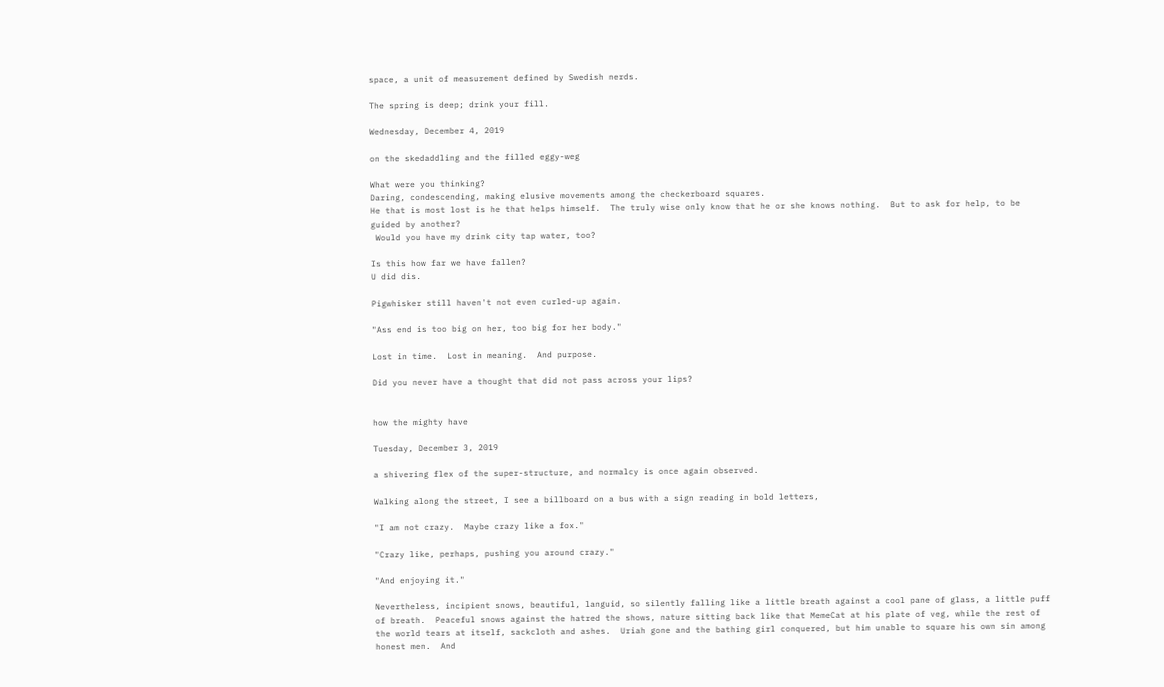space, a unit of measurement defined by Swedish nerds.

The spring is deep; drink your fill.

Wednesday, December 4, 2019

on the skedaddling and the filled eggy-weg

What were you thinking?
Daring, condescending, making elusive movements among the checkerboard squares.
He that is most lost is he that helps himself.  The truly wise only know that he or she knows nothing.  But to ask for help, to be guided by another?
 Would you have my drink city tap water, too?

Is this how far we have fallen?
U did dis.

Pigwhisker still haven't not even curled-up again.

"Ass end is too big on her, too big for her body."

Lost in time.  Lost in meaning.  And purpose.

Did you never have a thought that did not pass across your lips?


how the mighty have

Tuesday, December 3, 2019

a shivering flex of the super-structure, and normalcy is once again observed.

Walking along the street, I see a billboard on a bus with a sign reading in bold letters,

"I am not crazy.  Maybe crazy like a fox."

"Crazy like, perhaps, pushing you around crazy."

"And enjoying it."

Nevertheless, incipient snows, beautiful, languid, so silently falling like a little breath against a cool pane of glass, a little puff of breath.  Peaceful snows against the hatred the shows, nature sitting back like that MemeCat at his plate of veg, while the rest of the world tears at itself, sackcloth and ashes.  Uriah gone and the bathing girl conquered, but him unable to square his own sin among honest men.  And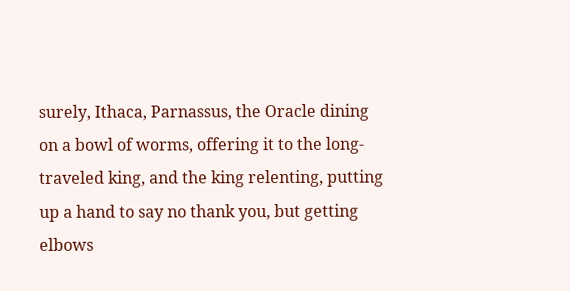surely, Ithaca, Parnassus, the Oracle dining on a bowl of worms, offering it to the long-traveled king, and the king relenting, putting up a hand to say no thank you, but getting elbows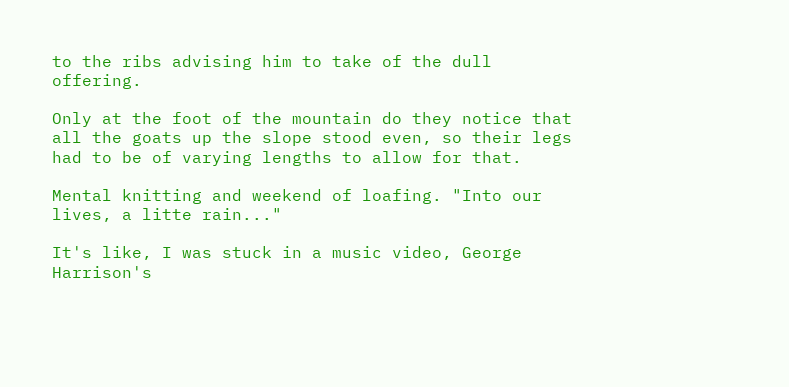to the ribs advising him to take of the dull offering.

Only at the foot of the mountain do they notice that all the goats up the slope stood even, so their legs had to be of varying lengths to allow for that.

Mental knitting and weekend of loafing. "Into our lives, a litte rain..."

It's like, I was stuck in a music video, George Harrison's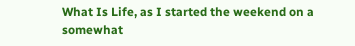What Is Life, as I started the weekend on a somewhat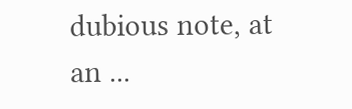dubious note, at an ...